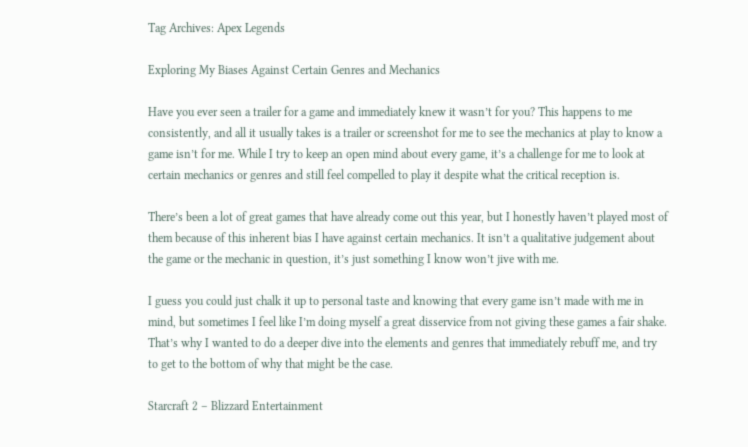Tag Archives: Apex Legends

Exploring My Biases Against Certain Genres and Mechanics

Have you ever seen a trailer for a game and immediately knew it wasn’t for you? This happens to me consistently, and all it usually takes is a trailer or screenshot for me to see the mechanics at play to know a game isn’t for me. While I try to keep an open mind about every game, it’s a challenge for me to look at certain mechanics or genres and still feel compelled to play it despite what the critical reception is.

There’s been a lot of great games that have already come out this year, but I honestly haven’t played most of them because of this inherent bias I have against certain mechanics. It isn’t a qualitative judgement about the game or the mechanic in question, it’s just something I know won’t jive with me.

I guess you could just chalk it up to personal taste and knowing that every game isn’t made with me in mind, but sometimes I feel like I’m doing myself a great disservice from not giving these games a fair shake. That’s why I wanted to do a deeper dive into the elements and genres that immediately rebuff me, and try to get to the bottom of why that might be the case.

Starcraft 2 – Blizzard Entertainment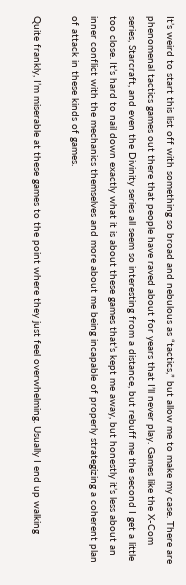It’s weird to start this list off with something so broad and nebulous as “tactics,” but allow me to make my case. There are phenomenal tactics games out there that people have raved about for years that I’ll never play. Games like the X-Com series, Starcraft, and even the Divinity series all seem so interesting from a distance, but rebuff me the second I get a little too close. It’s hard to nail down exactly what it is about these games that’s kept me away, but honestly it’s less about an inner conflict with the mechanics themselves and more about me being incapable of properly strategizing a coherent plan of attack in these kinds of games.

Quite frankly, I’m miserable at these games to the point where they just feel overwhelming. Usually I end up walking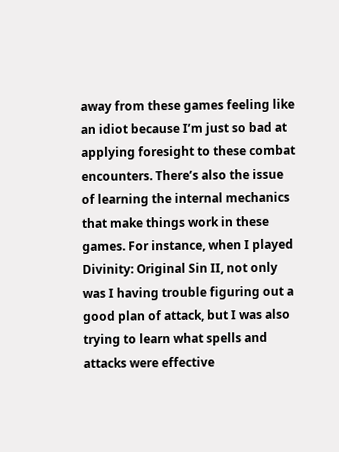away from these games feeling like an idiot because I’m just so bad at applying foresight to these combat encounters. There’s also the issue of learning the internal mechanics that make things work in these games. For instance, when I played Divinity: Original Sin II, not only was I having trouble figuring out a good plan of attack, but I was also trying to learn what spells and attacks were effective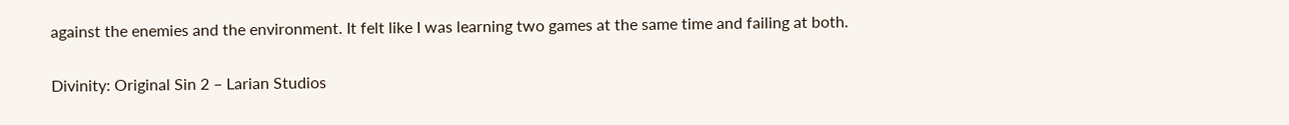against the enemies and the environment. It felt like I was learning two games at the same time and failing at both.

Divinity: Original Sin 2 – Larian Studios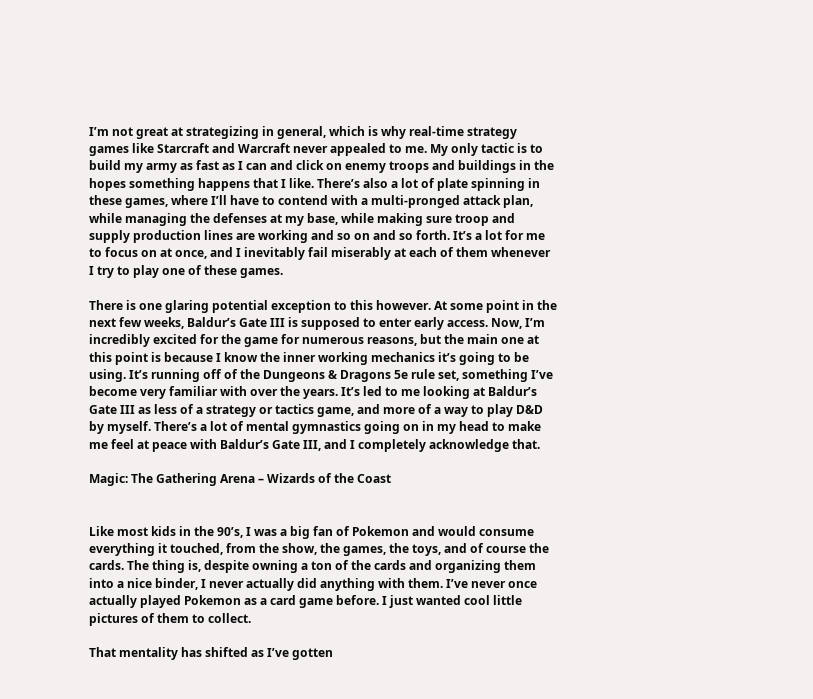I’m not great at strategizing in general, which is why real-time strategy games like Starcraft and Warcraft never appealed to me. My only tactic is to build my army as fast as I can and click on enemy troops and buildings in the hopes something happens that I like. There’s also a lot of plate spinning in these games, where I’ll have to contend with a multi-pronged attack plan, while managing the defenses at my base, while making sure troop and supply production lines are working and so on and so forth. It’s a lot for me to focus on at once, and I inevitably fail miserably at each of them whenever I try to play one of these games.

There is one glaring potential exception to this however. At some point in the next few weeks, Baldur’s Gate III is supposed to enter early access. Now, I’m incredibly excited for the game for numerous reasons, but the main one at this point is because I know the inner working mechanics it’s going to be using. It’s running off of the Dungeons & Dragons 5e rule set, something I’ve become very familiar with over the years. It’s led to me looking at Baldur’s Gate III as less of a strategy or tactics game, and more of a way to play D&D by myself. There’s a lot of mental gymnastics going on in my head to make me feel at peace with Baldur’s Gate III, and I completely acknowledge that.

Magic: The Gathering Arena – Wizards of the Coast


Like most kids in the 90’s, I was a big fan of Pokemon and would consume everything it touched, from the show, the games, the toys, and of course the cards. The thing is, despite owning a ton of the cards and organizing them into a nice binder, I never actually did anything with them. I’ve never once actually played Pokemon as a card game before. I just wanted cool little pictures of them to collect.

That mentality has shifted as I’ve gotten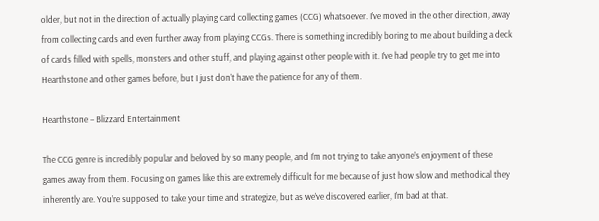older, but not in the direction of actually playing card collecting games (CCG) whatsoever. I’ve moved in the other direction, away from collecting cards and even further away from playing CCGs. There is something incredibly boring to me about building a deck of cards filled with spells, monsters and other stuff, and playing against other people with it. I’ve had people try to get me into Hearthstone and other games before, but I just don’t have the patience for any of them.

Hearthstone – Blizzard Entertainment

The CCG genre is incredibly popular and beloved by so many people, and I’m not trying to take anyone’s enjoyment of these games away from them. Focusing on games like this are extremely difficult for me because of just how slow and methodical they inherently are. You’re supposed to take your time and strategize, but as we’ve discovered earlier, I’m bad at that.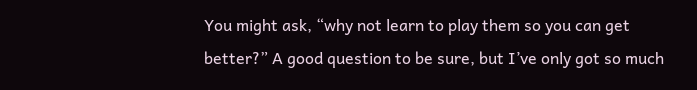You might ask, “why not learn to play them so you can get better?” A good question to be sure, but I’ve only got so much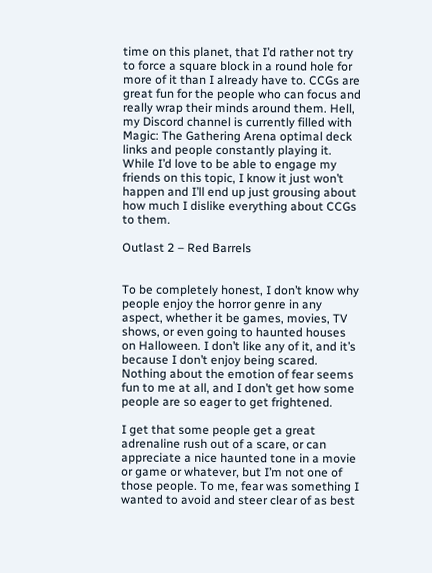time on this planet, that I’d rather not try to force a square block in a round hole for more of it than I already have to. CCGs are great fun for the people who can focus and really wrap their minds around them. Hell, my Discord channel is currently filled with Magic: The Gathering Arena optimal deck links and people constantly playing it. While I’d love to be able to engage my friends on this topic, I know it just won’t happen and I’ll end up just grousing about how much I dislike everything about CCGs to them.

Outlast 2 – Red Barrels


To be completely honest, I don’t know why people enjoy the horror genre in any aspect, whether it be games, movies, TV shows, or even going to haunted houses on Halloween. I don’t like any of it, and it’s because I don’t enjoy being scared. Nothing about the emotion of fear seems fun to me at all, and I don’t get how some people are so eager to get frightened.

I get that some people get a great adrenaline rush out of a scare, or can appreciate a nice haunted tone in a movie or game or whatever, but I’m not one of those people. To me, fear was something I wanted to avoid and steer clear of as best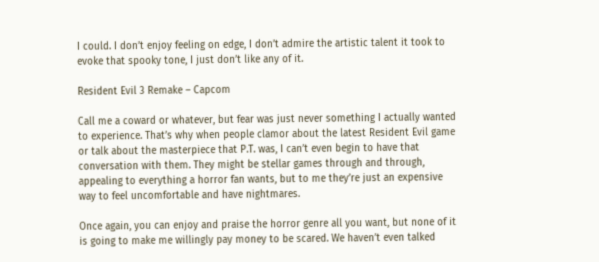I could. I don’t enjoy feeling on edge, I don’t admire the artistic talent it took to evoke that spooky tone, I just don’t like any of it.

Resident Evil 3 Remake – Capcom

Call me a coward or whatever, but fear was just never something I actually wanted to experience. That’s why when people clamor about the latest Resident Evil game or talk about the masterpiece that P.T. was, I can’t even begin to have that conversation with them. They might be stellar games through and through, appealing to everything a horror fan wants, but to me they’re just an expensive way to feel uncomfortable and have nightmares.

Once again, you can enjoy and praise the horror genre all you want, but none of it is going to make me willingly pay money to be scared. We haven’t even talked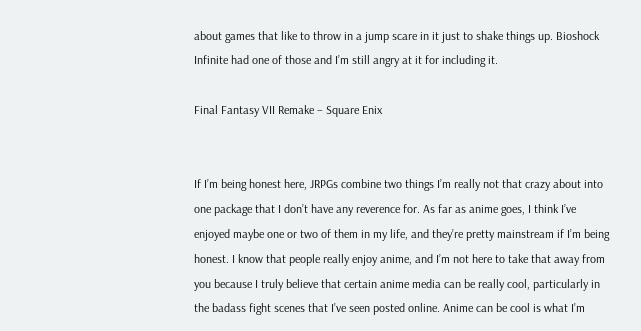about games that like to throw in a jump scare in it just to shake things up. Bioshock Infinite had one of those and I’m still angry at it for including it.

Final Fantasy VII Remake – Square Enix


If I’m being honest here, JRPGs combine two things I’m really not that crazy about into one package that I don’t have any reverence for. As far as anime goes, I think I’ve enjoyed maybe one or two of them in my life, and they’re pretty mainstream if I’m being honest. I know that people really enjoy anime, and I’m not here to take that away from you because I truly believe that certain anime media can be really cool, particularly in the badass fight scenes that I’ve seen posted online. Anime can be cool is what I’m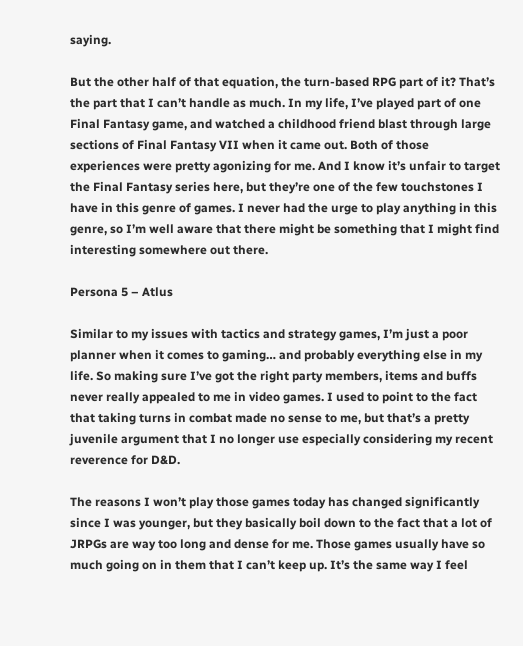saying.

But the other half of that equation, the turn-based RPG part of it? That’s the part that I can’t handle as much. In my life, I’ve played part of one Final Fantasy game, and watched a childhood friend blast through large sections of Final Fantasy VII when it came out. Both of those experiences were pretty agonizing for me. And I know it’s unfair to target the Final Fantasy series here, but they’re one of the few touchstones I have in this genre of games. I never had the urge to play anything in this genre, so I’m well aware that there might be something that I might find interesting somewhere out there.

Persona 5 – Atlus

Similar to my issues with tactics and strategy games, I’m just a poor planner when it comes to gaming… and probably everything else in my life. So making sure I’ve got the right party members, items and buffs never really appealed to me in video games. I used to point to the fact that taking turns in combat made no sense to me, but that’s a pretty juvenile argument that I no longer use especially considering my recent reverence for D&D.

The reasons I won’t play those games today has changed significantly since I was younger, but they basically boil down to the fact that a lot of JRPGs are way too long and dense for me. Those games usually have so much going on in them that I can’t keep up. It’s the same way I feel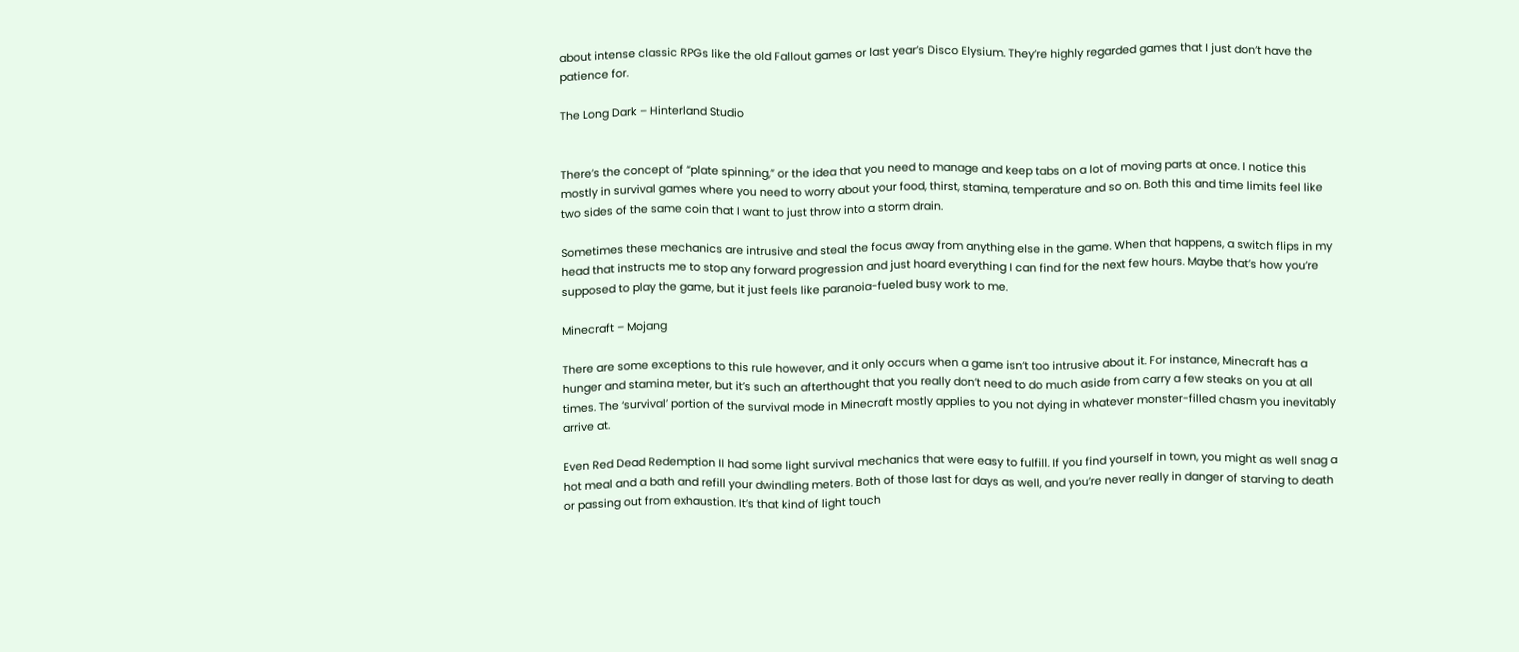about intense classic RPGs like the old Fallout games or last year’s Disco Elysium. They’re highly regarded games that I just don’t have the patience for.

The Long Dark – Hinterland Studio


There’s the concept of “plate spinning,” or the idea that you need to manage and keep tabs on a lot of moving parts at once. I notice this mostly in survival games where you need to worry about your food, thirst, stamina, temperature and so on. Both this and time limits feel like two sides of the same coin that I want to just throw into a storm drain.

Sometimes these mechanics are intrusive and steal the focus away from anything else in the game. When that happens, a switch flips in my head that instructs me to stop any forward progression and just hoard everything I can find for the next few hours. Maybe that’s how you’re supposed to play the game, but it just feels like paranoia-fueled busy work to me.

Minecraft – Mojang

There are some exceptions to this rule however, and it only occurs when a game isn’t too intrusive about it. For instance, Minecraft has a hunger and stamina meter, but it’s such an afterthought that you really don’t need to do much aside from carry a few steaks on you at all times. The ‘survival’ portion of the survival mode in Minecraft mostly applies to you not dying in whatever monster-filled chasm you inevitably arrive at.

Even Red Dead Redemption II had some light survival mechanics that were easy to fulfill. If you find yourself in town, you might as well snag a hot meal and a bath and refill your dwindling meters. Both of those last for days as well, and you’re never really in danger of starving to death or passing out from exhaustion. It’s that kind of light touch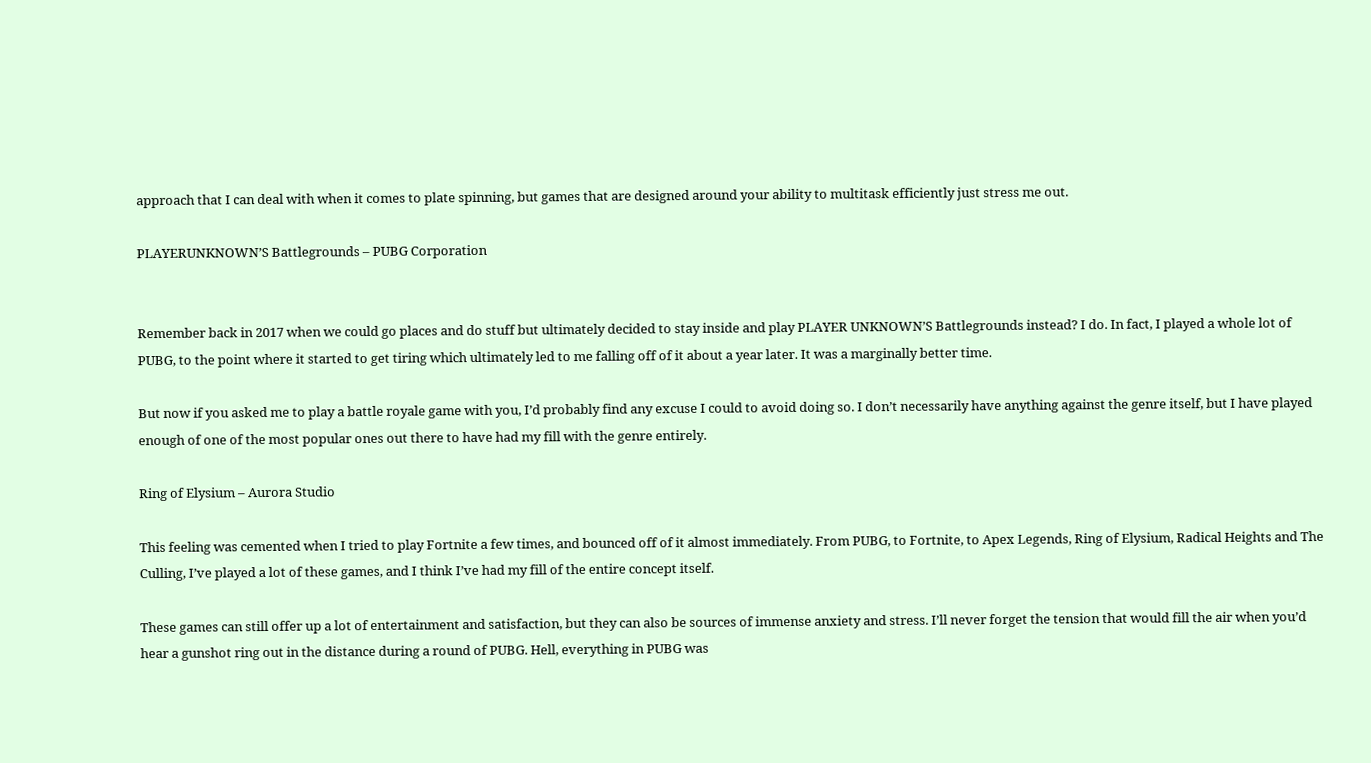approach that I can deal with when it comes to plate spinning, but games that are designed around your ability to multitask efficiently just stress me out.

PLAYERUNKNOWN’S Battlegrounds – PUBG Corporation


Remember back in 2017 when we could go places and do stuff but ultimately decided to stay inside and play PLAYER UNKNOWN’S Battlegrounds instead? I do. In fact, I played a whole lot of PUBG, to the point where it started to get tiring which ultimately led to me falling off of it about a year later. It was a marginally better time.

But now if you asked me to play a battle royale game with you, I’d probably find any excuse I could to avoid doing so. I don’t necessarily have anything against the genre itself, but I have played enough of one of the most popular ones out there to have had my fill with the genre entirely.

Ring of Elysium – Aurora Studio

This feeling was cemented when I tried to play Fortnite a few times, and bounced off of it almost immediately. From PUBG, to Fortnite, to Apex Legends, Ring of Elysium, Radical Heights and The Culling, I’ve played a lot of these games, and I think I’ve had my fill of the entire concept itself.

These games can still offer up a lot of entertainment and satisfaction, but they can also be sources of immense anxiety and stress. I’ll never forget the tension that would fill the air when you’d hear a gunshot ring out in the distance during a round of PUBG. Hell, everything in PUBG was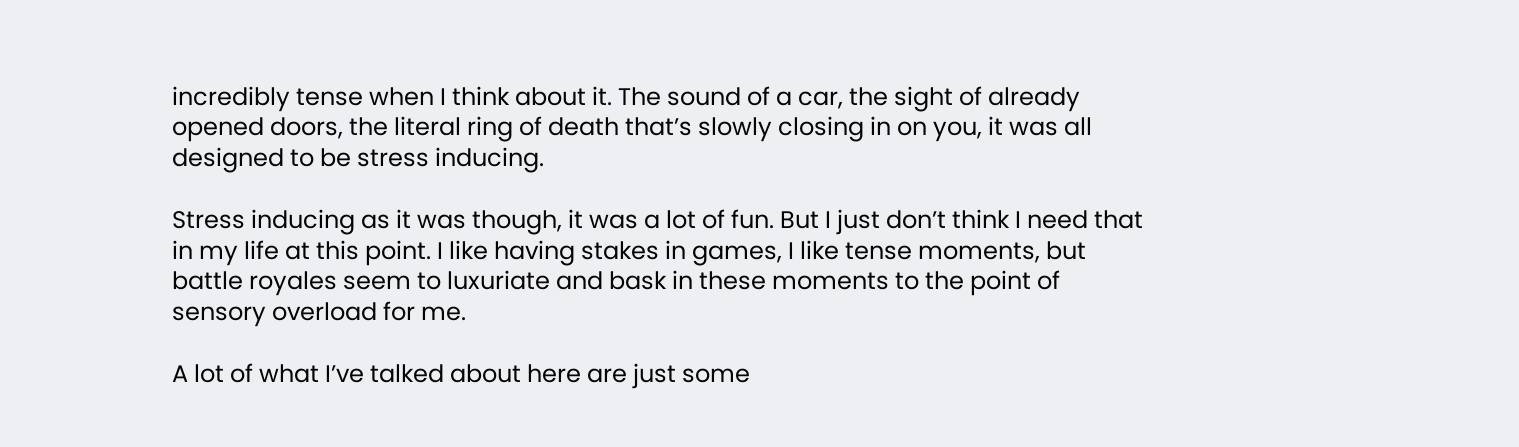incredibly tense when I think about it. The sound of a car, the sight of already opened doors, the literal ring of death that’s slowly closing in on you, it was all designed to be stress inducing.

Stress inducing as it was though, it was a lot of fun. But I just don’t think I need that in my life at this point. I like having stakes in games, I like tense moments, but battle royales seem to luxuriate and bask in these moments to the point of sensory overload for me.

A lot of what I’ve talked about here are just some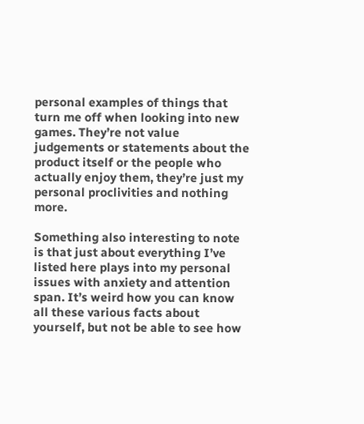personal examples of things that turn me off when looking into new games. They’re not value judgements or statements about the product itself or the people who actually enjoy them, they’re just my personal proclivities and nothing more.

Something also interesting to note is that just about everything I’ve listed here plays into my personal issues with anxiety and attention span. It’s weird how you can know all these various facts about yourself, but not be able to see how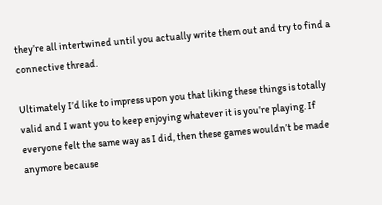they’re all intertwined until you actually write them out and try to find a connective thread.

Ultimately I’d like to impress upon you that liking these things is totally valid and I want you to keep enjoying whatever it is you’re playing. If everyone felt the same way as I did, then these games wouldn’t be made anymore because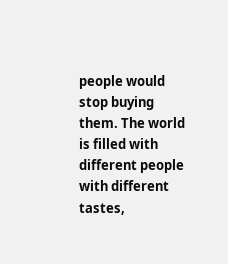people would stop buying them. The world is filled with different people with different tastes,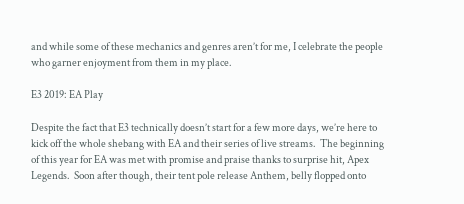and while some of these mechanics and genres aren’t for me, I celebrate the people who garner enjoyment from them in my place.

E3 2019: EA Play

Despite the fact that E3 technically doesn’t start for a few more days, we’re here to kick off the whole shebang with EA and their series of live streams.  The beginning of this year for EA was met with promise and praise thanks to surprise hit, Apex Legends.  Soon after though, their tent pole release Anthem, belly flopped onto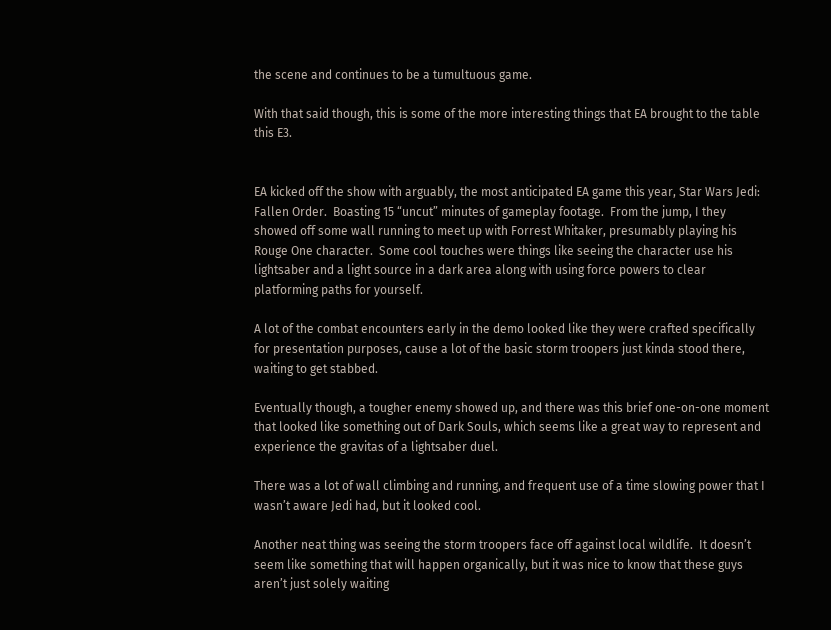the scene and continues to be a tumultuous game.

With that said though, this is some of the more interesting things that EA brought to the table this E3.


EA kicked off the show with arguably, the most anticipated EA game this year, Star Wars Jedi: Fallen Order.  Boasting 15 “uncut” minutes of gameplay footage.  From the jump, I they showed off some wall running to meet up with Forrest Whitaker, presumably playing his Rouge One character.  Some cool touches were things like seeing the character use his lightsaber and a light source in a dark area along with using force powers to clear platforming paths for yourself.

A lot of the combat encounters early in the demo looked like they were crafted specifically for presentation purposes, cause a lot of the basic storm troopers just kinda stood there, waiting to get stabbed.

Eventually though, a tougher enemy showed up, and there was this brief one-on-one moment that looked like something out of Dark Souls, which seems like a great way to represent and experience the gravitas of a lightsaber duel.

There was a lot of wall climbing and running, and frequent use of a time slowing power that I wasn’t aware Jedi had, but it looked cool.

Another neat thing was seeing the storm troopers face off against local wildlife.  It doesn’t seem like something that will happen organically, but it was nice to know that these guys aren’t just solely waiting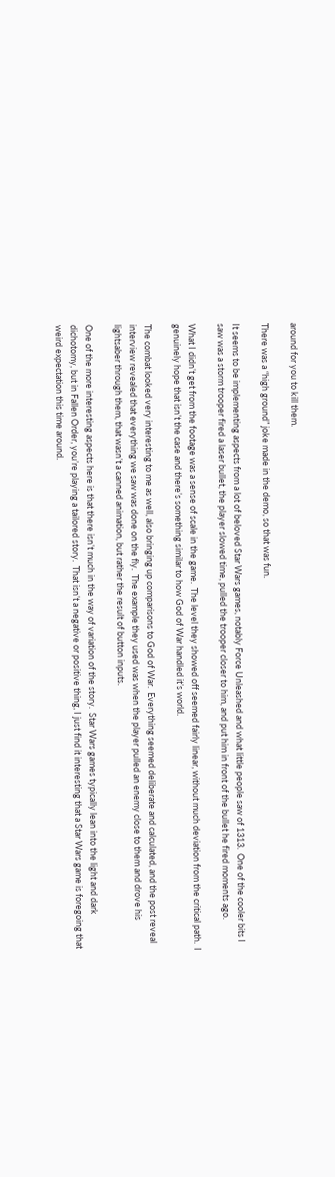around for you to kill them.

There was a “high ground” joke made in the demo, so that was fun.

It seems to be implementing aspects from a lot of beloved Star Wars games, notably Force Unleashed and what little people saw of 1313.  One of the cooler bits I saw was a storm trooper fired a laser bullet, the player slowed time, pulled the trooper closer to him, and put him in front of the bullet he fired moments ago.

What I didn’t get from the footage was a sense of scale in the game.  The level they showed off seemed fairly linear, without much deviation from the critical path.  I genuinely hope that isn’t the case and there’s something similar to how God of War handled it’s world.

The combat looked very interesting to me as well, also bringing up comparisons to God of War.  Everything seemed deliberate and calculated, and the post reveal interview revealed that everything we saw was done on the fly.  The example they used was when the player pulled an enemy close to them and drove his lightsaber through them, that wasn’t a canned animation, but rather the result of button inputs.

One of the more interesting aspects here is that there isn’t much in the way of variation of the story.  Star Wars games typically lean into the light and dark dichotomy, but in Fallen Order, you’re playing a tailored story.  That isn’t a negative or positive thing, I just find it interesting that a Star Wars game is foregoing that weird expectation this time around.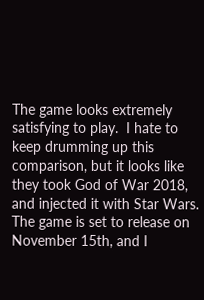The game looks extremely satisfying to play.  I hate to keep drumming up this comparison, but it looks like they took God of War 2018, and injected it with Star Wars.  The game is set to release on November 15th, and I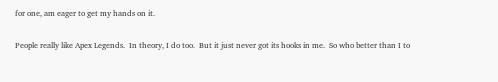for one, am eager to get my hands on it.


People really like Apex Legends.  In theory, I do too.  But it just never got its hooks in me.  So who better than I to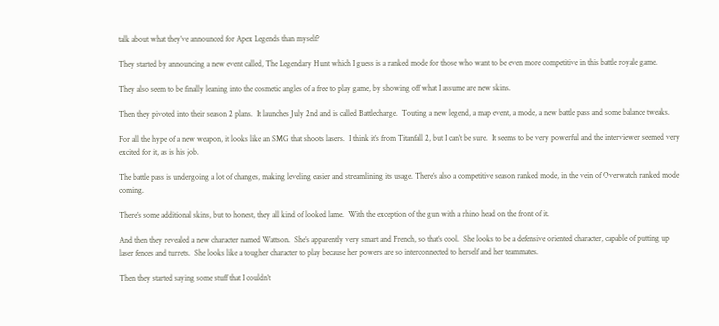talk about what they’ve announced for Apex Legends than myself?

They started by announcing a new event called, The Legendary Hunt which I guess is a ranked mode for those who want to be even more competitive in this battle royale game.

They also seem to be finally leaning into the cosmetic angles of a free to play game, by showing off what I assume are new skins.

Then they pivoted into their season 2 plans.  It launches July 2nd and is called Battlecharge.  Touting a new legend, a map event, a mode, a new battle pass and some balance tweaks.

For all the hype of a new weapon, it looks like an SMG that shoots lasers.  I think it’s from Titanfall 2, but I can’t be sure.  It seems to be very powerful and the interviewer seemed very excited for it, as is his job.

The battle pass is undergoing a lot of changes, making leveling easier and streamlining its usage. There’s also a competitive season ranked mode, in the vein of Overwatch ranked mode coming.

There’s some additional skins, but to honest, they all kind of looked lame.  With the exception of the gun with a rhino head on the front of it.

And then they revealed a new character named Wattson.  She’s apparently very smart and French, so that’s cool.  She looks to be a defensive oriented character, capable of putting up laser fences and turrets.  She looks like a tougher character to play because her powers are so interconnected to herself and her teammates.

Then they started saying some stuff that I couldn’t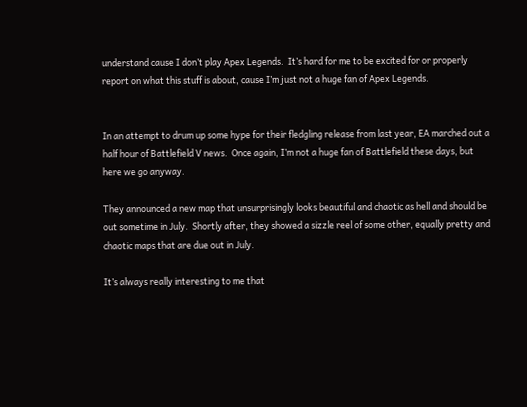understand cause I don’t play Apex Legends.  It’s hard for me to be excited for or properly report on what this stuff is about, cause I’m just not a huge fan of Apex Legends.


In an attempt to drum up some hype for their fledgling release from last year, EA marched out a half hour of Battlefield V news.  Once again, I’m not a huge fan of Battlefield these days, but here we go anyway.

They announced a new map that unsurprisingly looks beautiful and chaotic as hell and should be out sometime in July.  Shortly after, they showed a sizzle reel of some other, equally pretty and chaotic maps that are due out in July.

It’s always really interesting to me that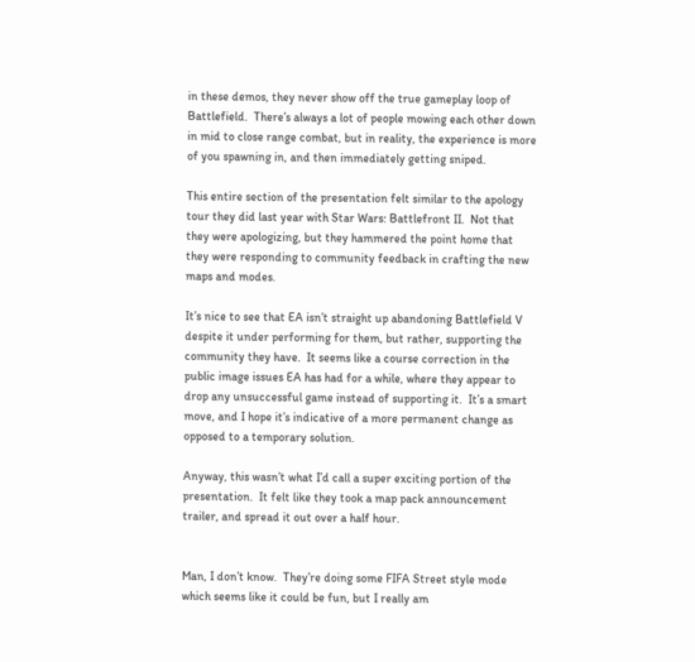in these demos, they never show off the true gameplay loop of Battlefield.  There’s always a lot of people mowing each other down in mid to close range combat, but in reality, the experience is more of you spawning in, and then immediately getting sniped.

This entire section of the presentation felt similar to the apology tour they did last year with Star Wars: Battlefront II.  Not that they were apologizing, but they hammered the point home that they were responding to community feedback in crafting the new maps and modes.

It’s nice to see that EA isn’t straight up abandoning Battlefield V despite it under performing for them, but rather, supporting the community they have.  It seems like a course correction in the public image issues EA has had for a while, where they appear to drop any unsuccessful game instead of supporting it.  It’s a smart move, and I hope it’s indicative of a more permanent change as opposed to a temporary solution.

Anyway, this wasn’t what I’d call a super exciting portion of the presentation.  It felt like they took a map pack announcement trailer, and spread it out over a half hour.


Man, I don’t know.  They’re doing some FIFA Street style mode which seems like it could be fun, but I really am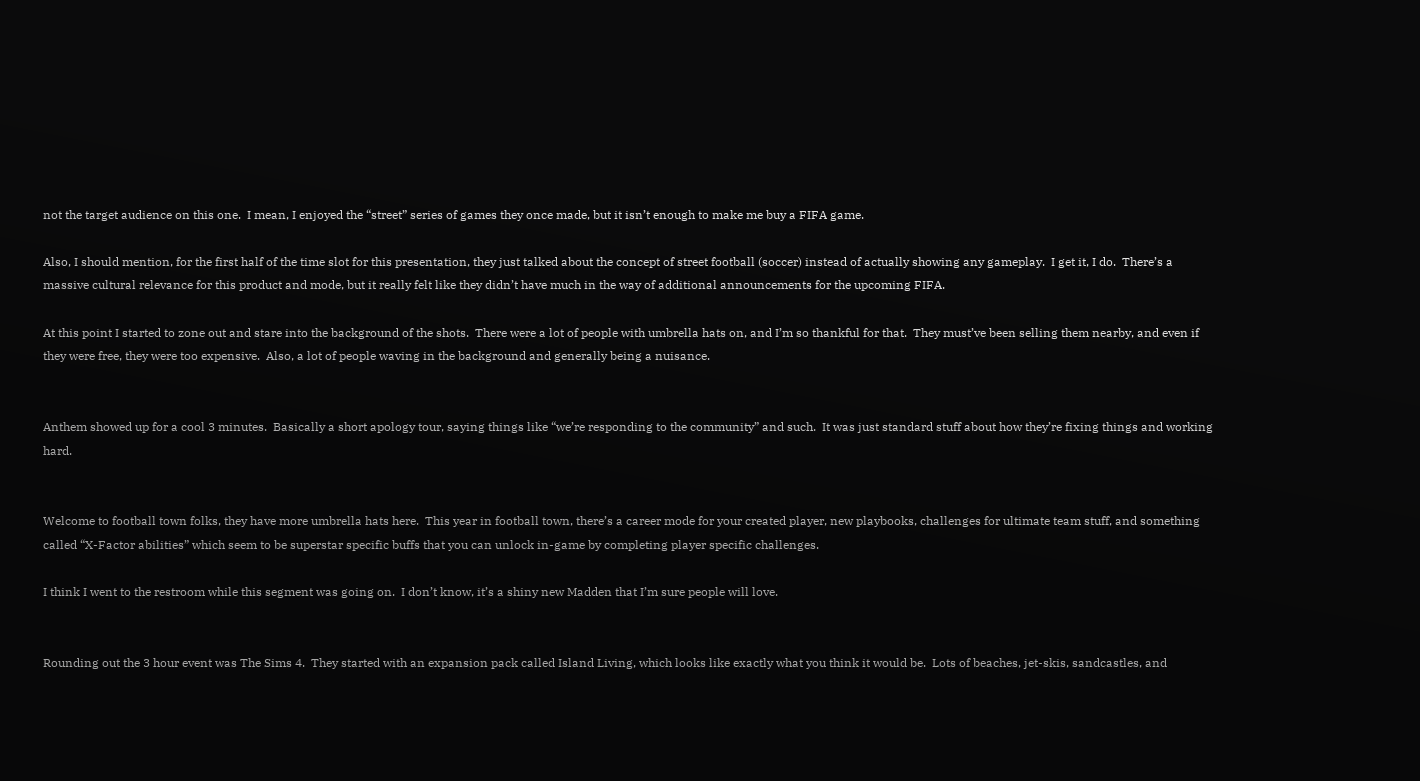not the target audience on this one.  I mean, I enjoyed the “street” series of games they once made, but it isn’t enough to make me buy a FIFA game.

Also, I should mention, for the first half of the time slot for this presentation, they just talked about the concept of street football (soccer) instead of actually showing any gameplay.  I get it, I do.  There’s a massive cultural relevance for this product and mode, but it really felt like they didn’t have much in the way of additional announcements for the upcoming FIFA.

At this point I started to zone out and stare into the background of the shots.  There were a lot of people with umbrella hats on, and I’m so thankful for that.  They must’ve been selling them nearby, and even if they were free, they were too expensive.  Also, a lot of people waving in the background and generally being a nuisance.


Anthem showed up for a cool 3 minutes.  Basically a short apology tour, saying things like “we’re responding to the community” and such.  It was just standard stuff about how they’re fixing things and working hard.


Welcome to football town folks, they have more umbrella hats here.  This year in football town, there’s a career mode for your created player, new playbooks, challenges for ultimate team stuff, and something called “X-Factor abilities” which seem to be superstar specific buffs that you can unlock in-game by completing player specific challenges.

I think I went to the restroom while this segment was going on.  I don’t know, it’s a shiny new Madden that I’m sure people will love.


Rounding out the 3 hour event was The Sims 4.  They started with an expansion pack called Island Living, which looks like exactly what you think it would be.  Lots of beaches, jet-skis, sandcastles, and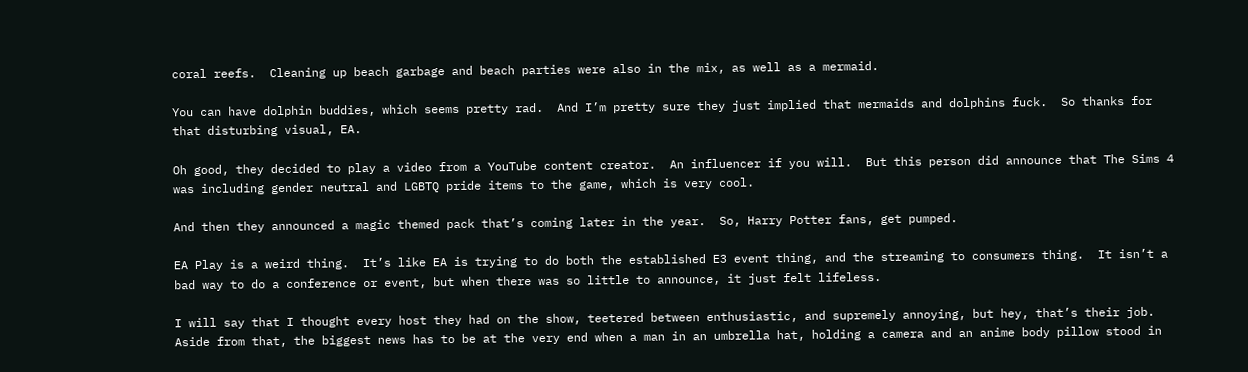coral reefs.  Cleaning up beach garbage and beach parties were also in the mix, as well as a mermaid.

You can have dolphin buddies, which seems pretty rad.  And I’m pretty sure they just implied that mermaids and dolphins fuck.  So thanks for that disturbing visual, EA.

Oh good, they decided to play a video from a YouTube content creator.  An influencer if you will.  But this person did announce that The Sims 4 was including gender neutral and LGBTQ pride items to the game, which is very cool.

And then they announced a magic themed pack that’s coming later in the year.  So, Harry Potter fans, get pumped.

EA Play is a weird thing.  It’s like EA is trying to do both the established E3 event thing, and the streaming to consumers thing.  It isn’t a bad way to do a conference or event, but when there was so little to announce, it just felt lifeless.

I will say that I thought every host they had on the show, teetered between enthusiastic, and supremely annoying, but hey, that’s their job.  Aside from that, the biggest news has to be at the very end when a man in an umbrella hat, holding a camera and an anime body pillow stood in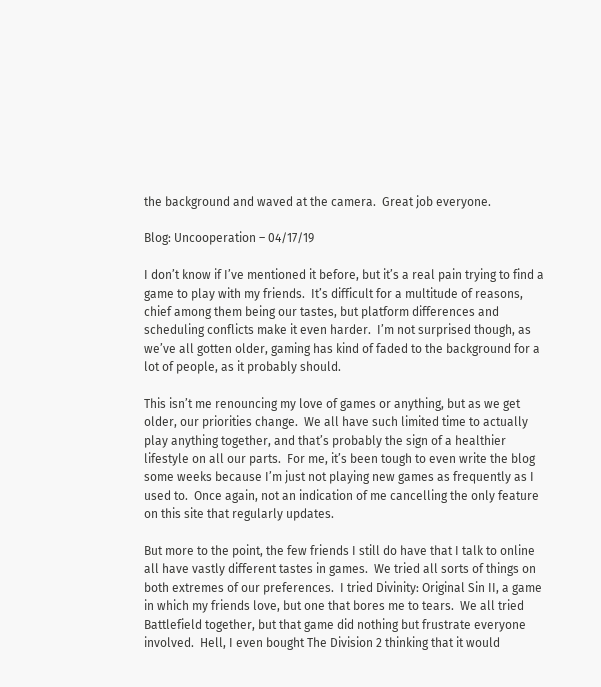the background and waved at the camera.  Great job everyone.

Blog: Uncooperation – 04/17/19

I don’t know if I’ve mentioned it before, but it’s a real pain trying to find a game to play with my friends.  It’s difficult for a multitude of reasons, chief among them being our tastes, but platform differences and scheduling conflicts make it even harder.  I’m not surprised though, as we’ve all gotten older, gaming has kind of faded to the background for a lot of people, as it probably should.

This isn’t me renouncing my love of games or anything, but as we get older, our priorities change.  We all have such limited time to actually play anything together, and that’s probably the sign of a healthier lifestyle on all our parts.  For me, it’s been tough to even write the blog some weeks because I’m just not playing new games as frequently as I used to.  Once again, not an indication of me cancelling the only feature on this site that regularly updates.

But more to the point, the few friends I still do have that I talk to online all have vastly different tastes in games.  We tried all sorts of things on both extremes of our preferences.  I tried Divinity: Original Sin II, a game in which my friends love, but one that bores me to tears.  We all tried Battlefield together, but that game did nothing but frustrate everyone involved.  Hell, I even bought The Division 2 thinking that it would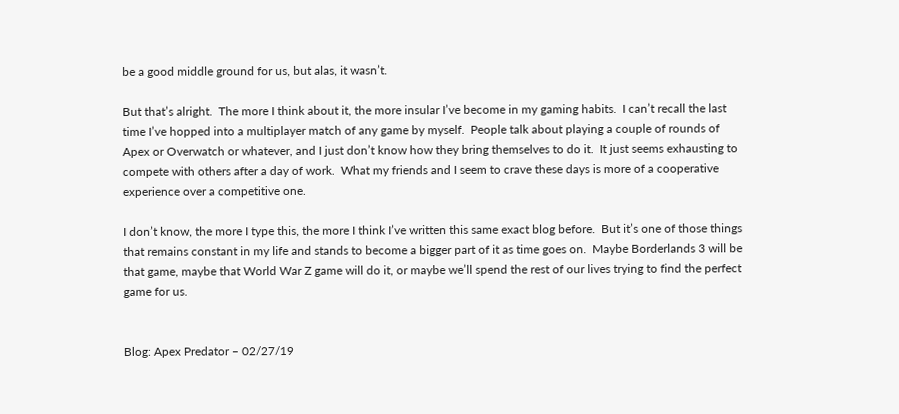be a good middle ground for us, but alas, it wasn’t.

But that’s alright.  The more I think about it, the more insular I’ve become in my gaming habits.  I can’t recall the last time I’ve hopped into a multiplayer match of any game by myself.  People talk about playing a couple of rounds of Apex or Overwatch or whatever, and I just don’t know how they bring themselves to do it.  It just seems exhausting to compete with others after a day of work.  What my friends and I seem to crave these days is more of a cooperative experience over a competitive one.

I don’t know, the more I type this, the more I think I’ve written this same exact blog before.  But it’s one of those things that remains constant in my life and stands to become a bigger part of it as time goes on.  Maybe Borderlands 3 will be that game, maybe that World War Z game will do it, or maybe we’ll spend the rest of our lives trying to find the perfect game for us.


Blog: Apex Predator – 02/27/19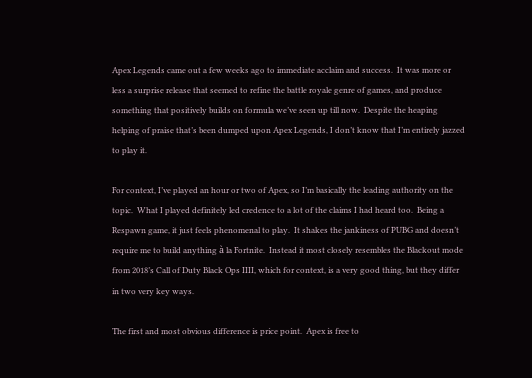Apex Legends came out a few weeks ago to immediate acclaim and success.  It was more or less a surprise release that seemed to refine the battle royale genre of games, and produce something that positively builds on formula we’ve seen up till now.  Despite the heaping helping of praise that’s been dumped upon Apex Legends, I don’t know that I’m entirely jazzed to play it.

For context, I’ve played an hour or two of Apex, so I’m basically the leading authority on the topic.  What I played definitely led credence to a lot of the claims I had heard too.  Being a Respawn game, it just feels phenomenal to play.  It shakes the jankiness of PUBG and doesn’t require me to build anything à la Fortnite.  Instead it most closely resembles the Blackout mode from 2018’s Call of Duty Black Ops IIII, which for context, is a very good thing, but they differ in two very key ways.

The first and most obvious difference is price point.  Apex is free to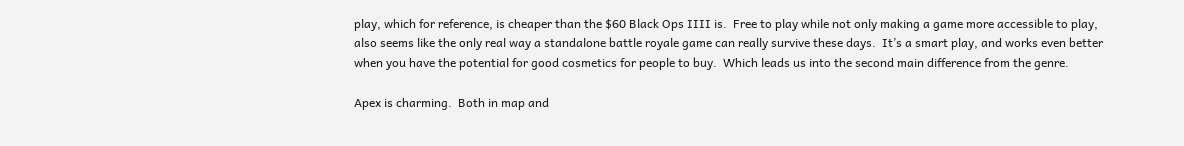play, which for reference, is cheaper than the $60 Black Ops IIII is.  Free to play while not only making a game more accessible to play, also seems like the only real way a standalone battle royale game can really survive these days.  It’s a smart play, and works even better when you have the potential for good cosmetics for people to buy.  Which leads us into the second main difference from the genre.

Apex is charming.  Both in map and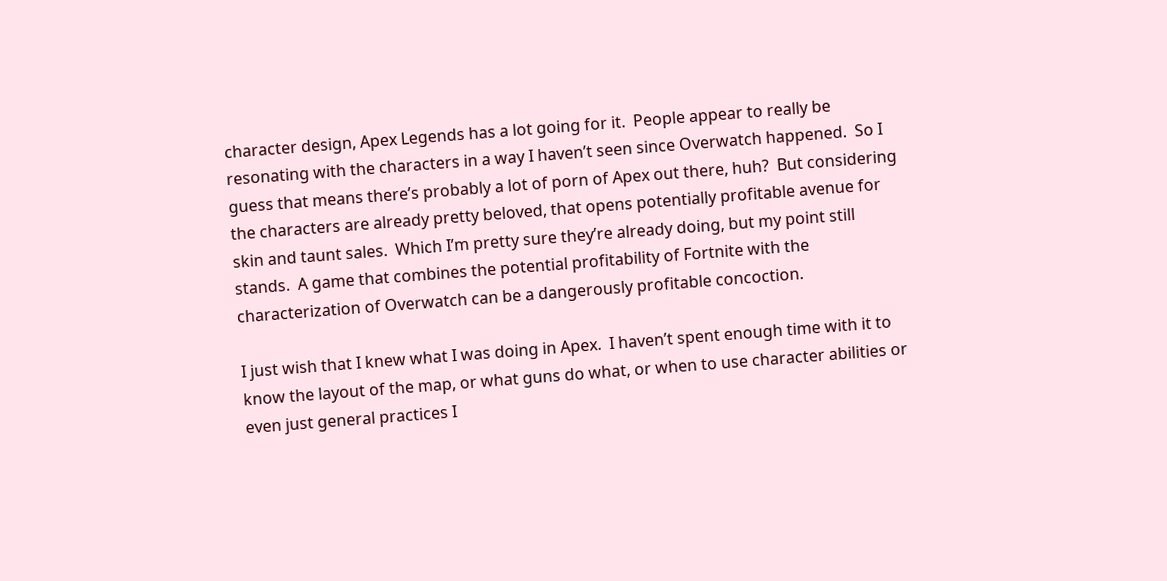character design, Apex Legends has a lot going for it.  People appear to really be resonating with the characters in a way I haven’t seen since Overwatch happened.  So I guess that means there’s probably a lot of porn of Apex out there, huh?  But considering the characters are already pretty beloved, that opens potentially profitable avenue for skin and taunt sales.  Which I’m pretty sure they’re already doing, but my point still stands.  A game that combines the potential profitability of Fortnite with the characterization of Overwatch can be a dangerously profitable concoction.

I just wish that I knew what I was doing in Apex.  I haven’t spent enough time with it to know the layout of the map, or what guns do what, or when to use character abilities or even just general practices I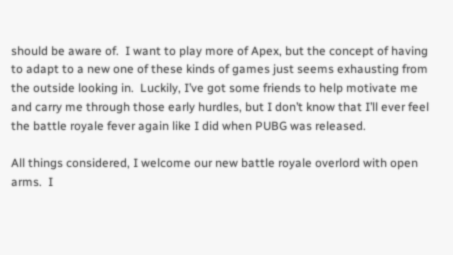should be aware of.  I want to play more of Apex, but the concept of having to adapt to a new one of these kinds of games just seems exhausting from the outside looking in.  Luckily, I’ve got some friends to help motivate me and carry me through those early hurdles, but I don’t know that I’ll ever feel the battle royale fever again like I did when PUBG was released.

All things considered, I welcome our new battle royale overlord with open arms.  I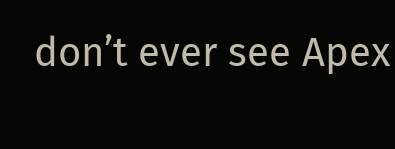don’t ever see Apex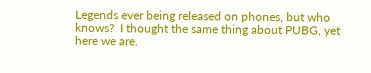Legends ever being released on phones, but who knows?  I thought the same thing about PUBG, yet here we are.